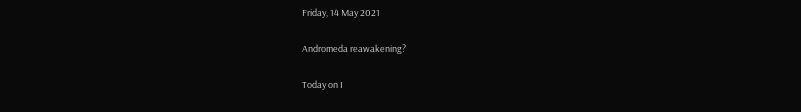Friday, 14 May 2021

Andromeda reawakening?

Today on I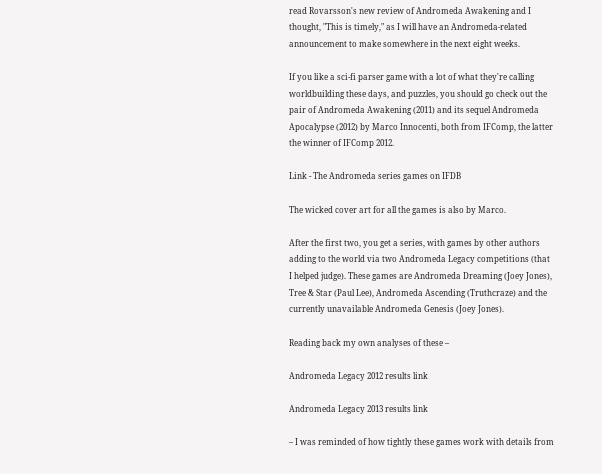read Rovarsson's new review of Andromeda Awakening and I thought, "This is timely," as I will have an Andromeda-related announcement to make somewhere in the next eight weeks.

If you like a sci-fi parser game with a lot of what they're calling worldbuilding these days, and puzzles, you should go check out the pair of Andromeda Awakening (2011) and its sequel Andromeda Apocalypse (2012) by Marco Innocenti, both from IFComp, the latter the winner of IFComp 2012.

Link - The Andromeda series games on IFDB

The wicked cover art for all the games is also by Marco.

After the first two, you get a series, with games by other authors adding to the world via two Andromeda Legacy competitions (that I helped judge). These games are Andromeda Dreaming (Joey Jones), Tree & Star (Paul Lee), Andromeda Ascending (Truthcraze) and the currently unavailable Andromeda Genesis (Joey Jones).

Reading back my own analyses of these –

Andromeda Legacy 2012 results link

Andromeda Legacy 2013 results link

– I was reminded of how tightly these games work with details from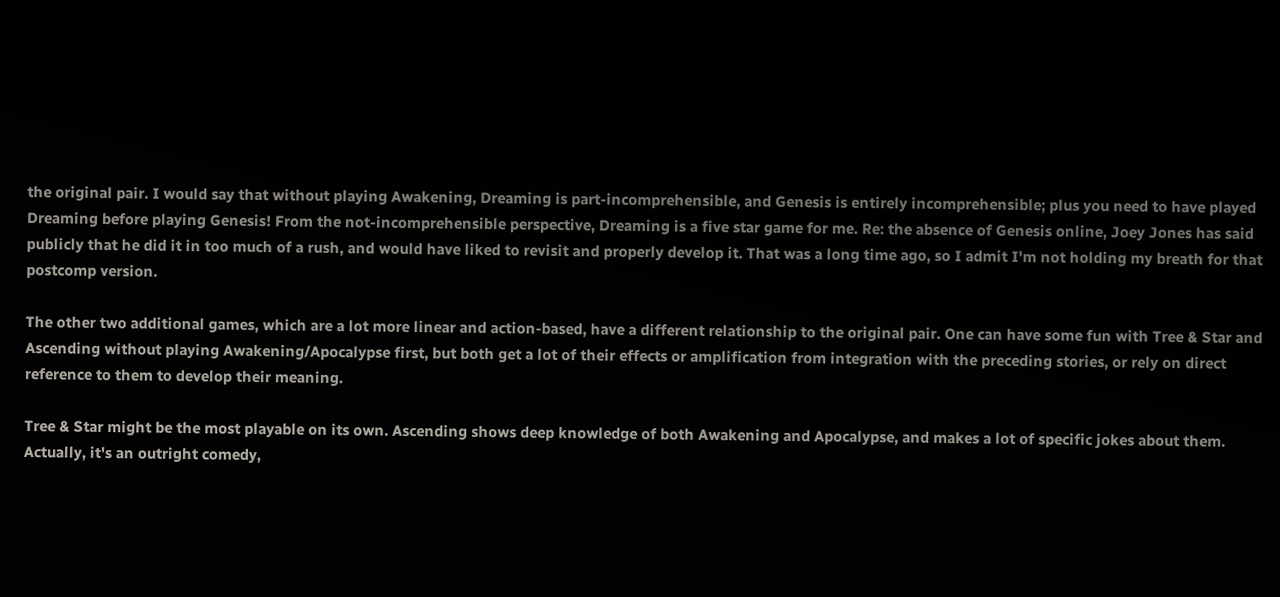the original pair. I would say that without playing Awakening, Dreaming is part-incomprehensible, and Genesis is entirely incomprehensible; plus you need to have played Dreaming before playing Genesis! From the not-incomprehensible perspective, Dreaming is a five star game for me. Re: the absence of Genesis online, Joey Jones has said publicly that he did it in too much of a rush, and would have liked to revisit and properly develop it. That was a long time ago, so I admit I'm not holding my breath for that postcomp version.

The other two additional games, which are a lot more linear and action-based, have a different relationship to the original pair. One can have some fun with Tree & Star and Ascending without playing Awakening/Apocalypse first, but both get a lot of their effects or amplification from integration with the preceding stories, or rely on direct reference to them to develop their meaning.

Tree & Star might be the most playable on its own. Ascending shows deep knowledge of both Awakening and Apocalypse, and makes a lot of specific jokes about them. Actually, it's an outright comedy,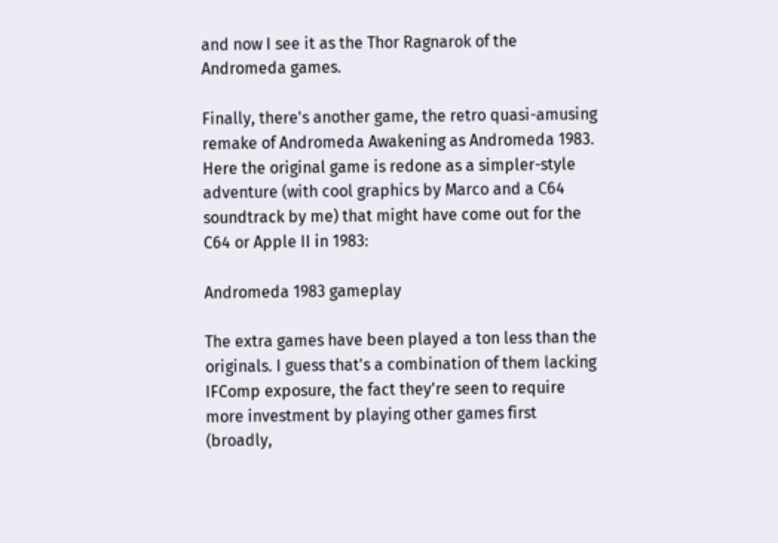and now I see it as the Thor Ragnarok of the Andromeda games.

Finally, there's another game, the retro quasi-amusing remake of Andromeda Awakening as Andromeda 1983. Here the original game is redone as a simpler-style adventure (with cool graphics by Marco and a C64 soundtrack by me) that might have come out for the C64 or Apple II in 1983:

Andromeda 1983 gameplay

The extra games have been played a ton less than the originals. I guess that's a combination of them lacking IFComp exposure, the fact they're seen to require more investment by playing other games first (broadly,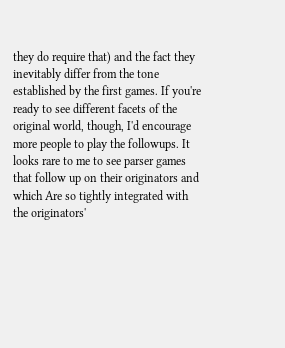they do require that) and the fact they inevitably differ from the tone established by the first games. If you're ready to see different facets of the original world, though, I'd encourage more people to play the followups. It looks rare to me to see parser games that follow up on their originators and which Are so tightly integrated with the originators'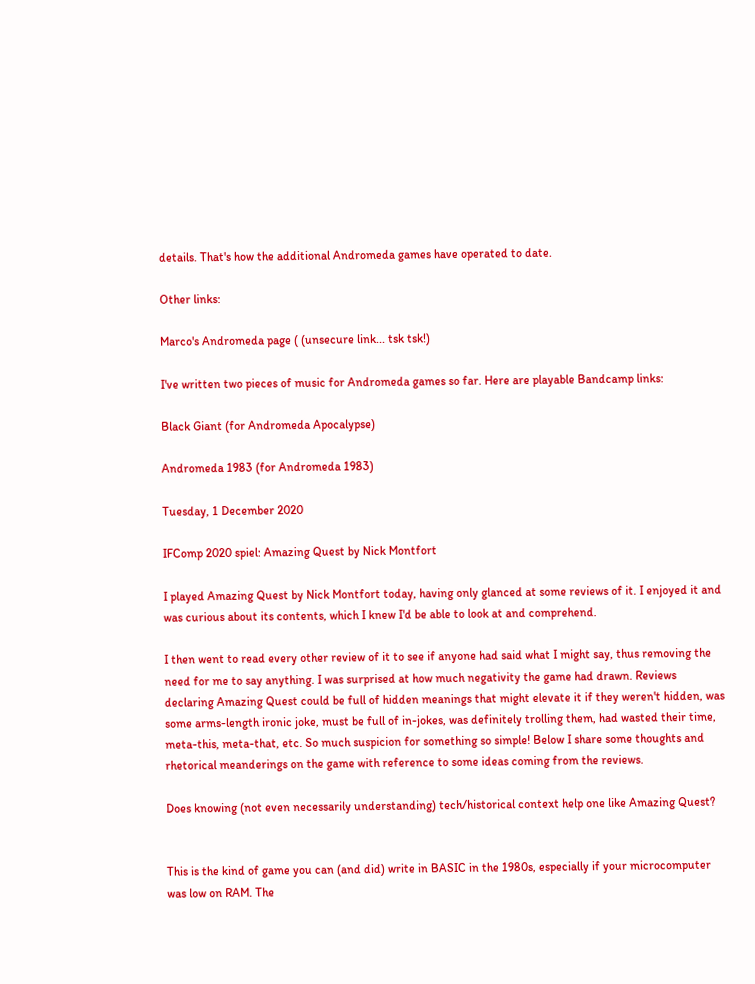details. That's how the additional Andromeda games have operated to date.

Other links:

Marco's Andromeda page ( (unsecure link... tsk tsk!)

I've written two pieces of music for Andromeda games so far. Here are playable Bandcamp links:

Black Giant (for Andromeda Apocalypse)

Andromeda 1983 (for Andromeda 1983)

Tuesday, 1 December 2020

IFComp 2020 spiel: Amazing Quest by Nick Montfort

I played Amazing Quest by Nick Montfort today, having only glanced at some reviews of it. I enjoyed it and was curious about its contents, which I knew I'd be able to look at and comprehend.

I then went to read every other review of it to see if anyone had said what I might say, thus removing the need for me to say anything. I was surprised at how much negativity the game had drawn. Reviews declaring Amazing Quest could be full of hidden meanings that might elevate it if they weren't hidden, was some arms-length ironic joke, must be full of in-jokes, was definitely trolling them, had wasted their time, meta-this, meta-that, etc. So much suspicion for something so simple! Below I share some thoughts and rhetorical meanderings on the game with reference to some ideas coming from the reviews.

Does knowing (not even necessarily understanding) tech/historical context help one like Amazing Quest?


This is the kind of game you can (and did) write in BASIC in the 1980s, especially if your microcomputer was low on RAM. The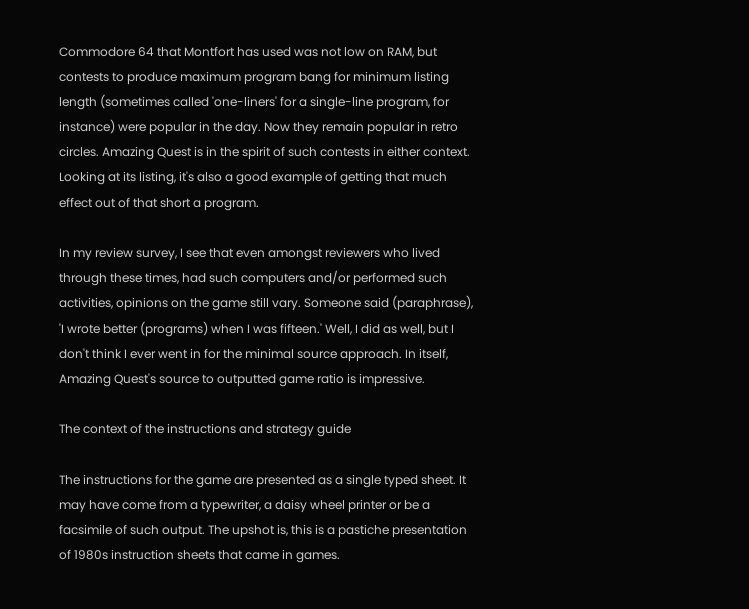Commodore 64 that Montfort has used was not low on RAM, but contests to produce maximum program bang for minimum listing length (sometimes called 'one-liners' for a single-line program, for instance) were popular in the day. Now they remain popular in retro circles. Amazing Quest is in the spirit of such contests in either context. Looking at its listing, it's also a good example of getting that much effect out of that short a program.

In my review survey, I see that even amongst reviewers who lived through these times, had such computers and/or performed such activities, opinions on the game still vary. Someone said (paraphrase), 'I wrote better (programs) when I was fifteen.' Well, I did as well, but I don't think I ever went in for the minimal source approach. In itself, Amazing Quest's source to outputted game ratio is impressive.

The context of the instructions and strategy guide

The instructions for the game are presented as a single typed sheet. It may have come from a typewriter, a daisy wheel printer or be a facsimile of such output. The upshot is, this is a pastiche presentation of 1980s instruction sheets that came in games.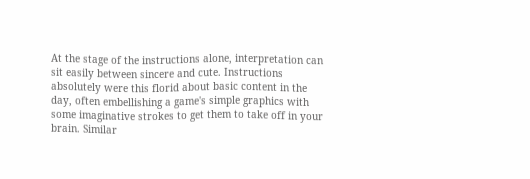At the stage of the instructions alone, interpretation can sit easily between sincere and cute. Instructions absolutely were this florid about basic content in the day, often embellishing a game's simple graphics with some imaginative strokes to get them to take off in your brain. Similar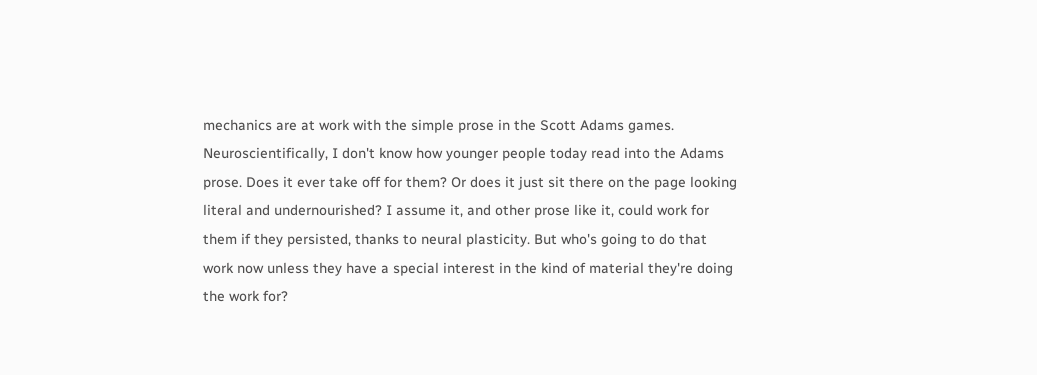mechanics are at work with the simple prose in the Scott Adams games. Neuroscientifically, I don't know how younger people today read into the Adams prose. Does it ever take off for them? Or does it just sit there on the page looking literal and undernourished? I assume it, and other prose like it, could work for them if they persisted, thanks to neural plasticity. But who's going to do that work now unless they have a special interest in the kind of material they're doing the work for?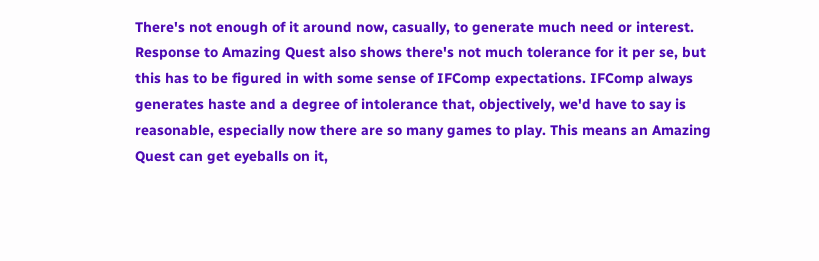There's not enough of it around now, casually, to generate much need or interest. Response to Amazing Quest also shows there's not much tolerance for it per se, but this has to be figured in with some sense of IFComp expectations. IFComp always generates haste and a degree of intolerance that, objectively, we'd have to say is reasonable, especially now there are so many games to play. This means an Amazing Quest can get eyeballs on it,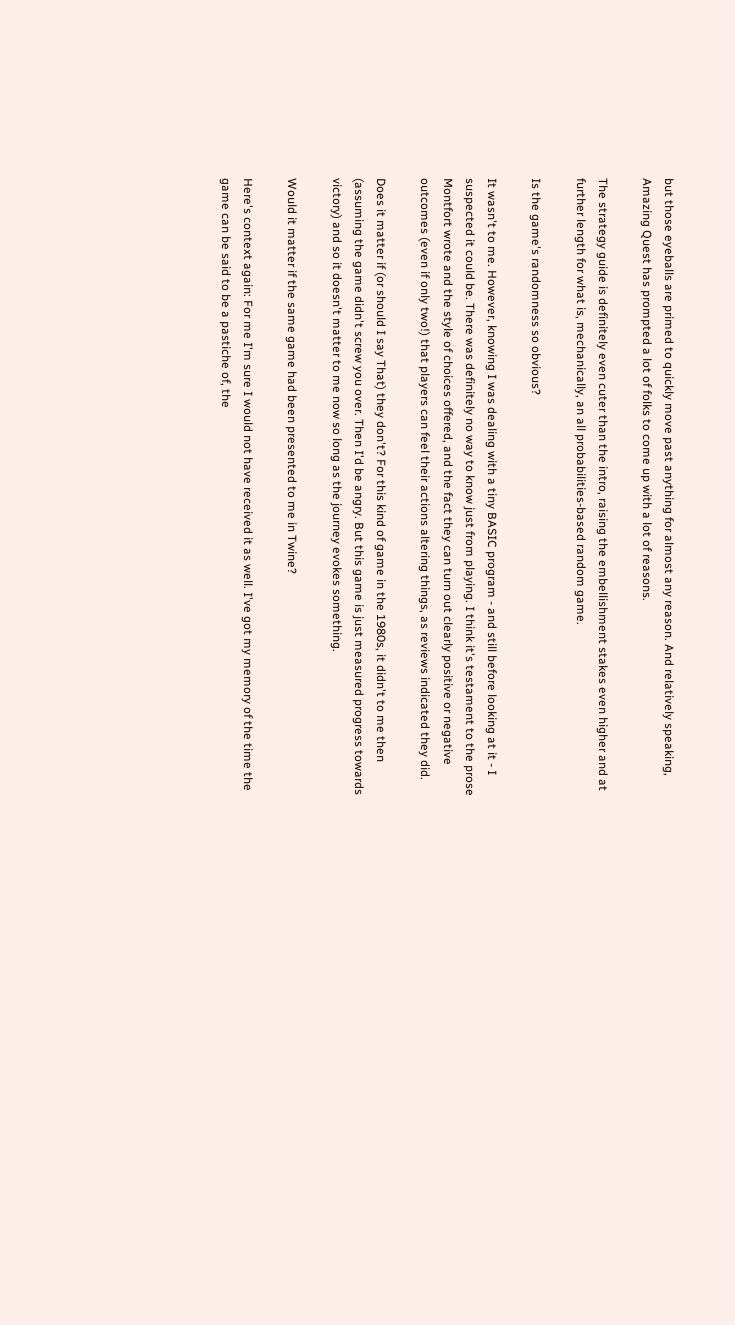but those eyeballs are primed to quickly move past anything for almost any reason. And relatively speaking, Amazing Quest has prompted a lot of folks to come up with a lot of reasons.

The strategy guide is definitely even cuter than the intro, raising the embellishment stakes even higher and at further length for what is, mechanically, an all probabilities-based random game.

Is the game's randomness so obvious?

It wasn't to me. However, knowing I was dealing with a tiny BASIC program - and still before looking at it - I suspected it could be. There was definitely no way to know just from playing. I think it's testament to the prose Montfort wrote and the style of choices offered, and the fact they can turn out clearly positive or negative outcomes (even if only two!) that players can feel their actions altering things, as reviews indicated they did.

Does it matter if (or should I say That) they don't? For this kind of game in the 1980s, it didn't to me then (assuming the game didn't screw you over. Then I'd be angry. But this game is just measured progress towards victory) and so it doesn't matter to me now so long as the journey evokes something.

Would it matter if the same game had been presented to me in Twine?

Here's context again: For me I'm sure I would not have received it as well. I've got my memory of the time the game can be said to be a pastiche of, the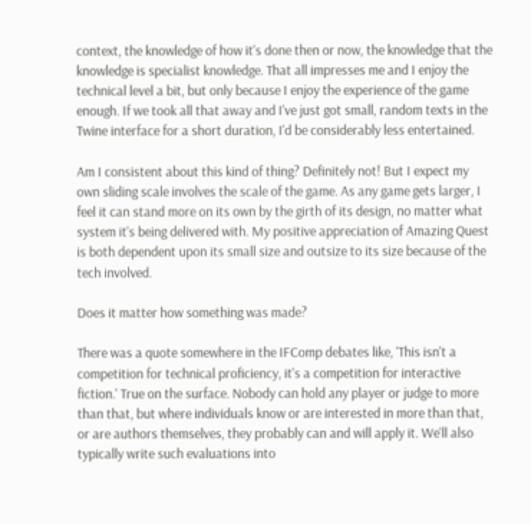context, the knowledge of how it's done then or now, the knowledge that the knowledge is specialist knowledge. That all impresses me and I enjoy the technical level a bit, but only because I enjoy the experience of the game enough. If we took all that away and I've just got small, random texts in the Twine interface for a short duration, I'd be considerably less entertained.

Am I consistent about this kind of thing? Definitely not! But I expect my own sliding scale involves the scale of the game. As any game gets larger, I feel it can stand more on its own by the girth of its design, no matter what system it's being delivered with. My positive appreciation of Amazing Quest is both dependent upon its small size and outsize to its size because of the tech involved.

Does it matter how something was made?

There was a quote somewhere in the IFComp debates like, 'This isn't a competition for technical proficiency, it's a competition for interactive fiction.' True on the surface. Nobody can hold any player or judge to more than that, but where individuals know or are interested in more than that, or are authors themselves, they probably can and will apply it. We'll also typically write such evaluations into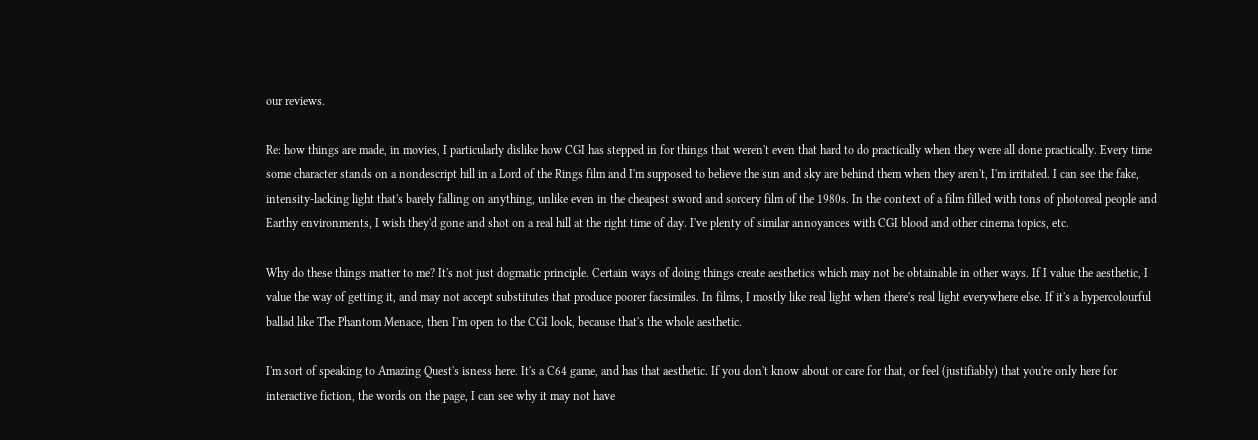our reviews.

Re: how things are made, in movies, I particularly dislike how CGI has stepped in for things that weren't even that hard to do practically when they were all done practically. Every time some character stands on a nondescript hill in a Lord of the Rings film and I'm supposed to believe the sun and sky are behind them when they aren't, I'm irritated. I can see the fake, intensity-lacking light that's barely falling on anything, unlike even in the cheapest sword and sorcery film of the 1980s. In the context of a film filled with tons of photoreal people and Earthy environments, I wish they'd gone and shot on a real hill at the right time of day. I've plenty of similar annoyances with CGI blood and other cinema topics, etc.

Why do these things matter to me? It's not just dogmatic principle. Certain ways of doing things create aesthetics which may not be obtainable in other ways. If I value the aesthetic, I value the way of getting it, and may not accept substitutes that produce poorer facsimiles. In films, I mostly like real light when there's real light everywhere else. If it's a hypercolourful ballad like The Phantom Menace, then I'm open to the CGI look, because that's the whole aesthetic.

I'm sort of speaking to Amazing Quest's isness here. It's a C64 game, and has that aesthetic. If you don't know about or care for that, or feel (justifiably) that you're only here for interactive fiction, the words on the page, I can see why it may not have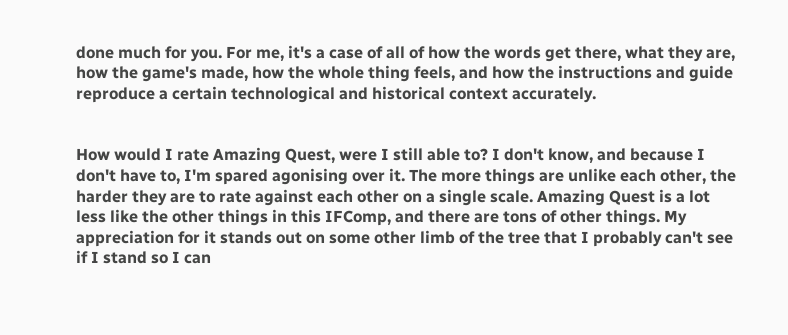done much for you. For me, it's a case of all of how the words get there, what they are, how the game's made, how the whole thing feels, and how the instructions and guide reproduce a certain technological and historical context accurately.


How would I rate Amazing Quest, were I still able to? I don't know, and because I don't have to, I'm spared agonising over it. The more things are unlike each other, the harder they are to rate against each other on a single scale. Amazing Quest is a lot less like the other things in this IFComp, and there are tons of other things. My appreciation for it stands out on some other limb of the tree that I probably can't see if I stand so I can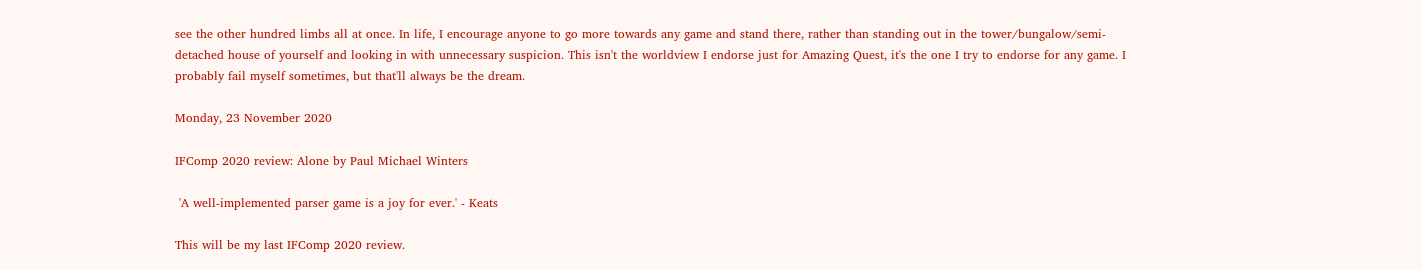see the other hundred limbs all at once. In life, I encourage anyone to go more towards any game and stand there, rather than standing out in the tower/bungalow/semi-detached house of yourself and looking in with unnecessary suspicion. This isn't the worldview I endorse just for Amazing Quest, it's the one I try to endorse for any game. I probably fail myself sometimes, but that'll always be the dream.

Monday, 23 November 2020

IFComp 2020 review: Alone by Paul Michael Winters

 'A well-implemented parser game is a joy for ever.' - Keats

This will be my last IFComp 2020 review.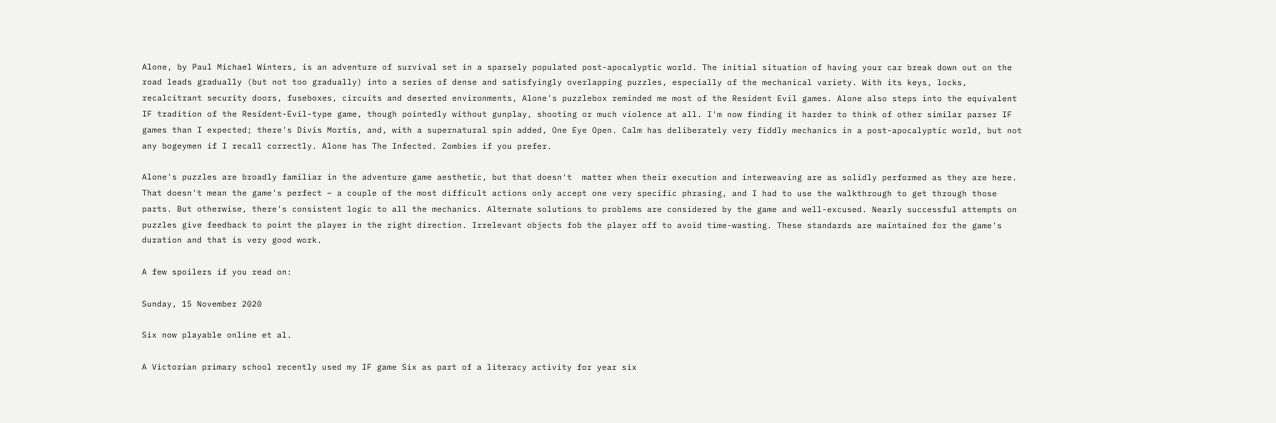Alone, by Paul Michael Winters, is an adventure of survival set in a sparsely populated post-apocalyptic world. The initial situation of having your car break down out on the road leads gradually (but not too gradually) into a series of dense and satisfyingly overlapping puzzles, especially of the mechanical variety. With its keys, locks, recalcitrant security doors, fuseboxes, circuits and deserted environments, Alone's puzzlebox reminded me most of the Resident Evil games. Alone also steps into the equivalent IF tradition of the Resident-Evil-type game, though pointedly without gunplay, shooting or much violence at all. I'm now finding it harder to think of other similar parser IF games than I expected; there's Divis Mortis, and, with a supernatural spin added, One Eye Open. Calm has deliberately very fiddly mechanics in a post-apocalyptic world, but not any bogeymen if I recall correctly. Alone has The Infected. Zombies if you prefer.

Alone's puzzles are broadly familiar in the adventure game aesthetic, but that doesn't  matter when their execution and interweaving are as solidly performed as they are here. That doesn't mean the game's perfect – a couple of the most difficult actions only accept one very specific phrasing, and I had to use the walkthrough to get through those parts. But otherwise, there's consistent logic to all the mechanics. Alternate solutions to problems are considered by the game and well-excused. Nearly successful attempts on puzzles give feedback to point the player in the right direction. Irrelevant objects fob the player off to avoid time-wasting. These standards are maintained for the game's duration and that is very good work.

A few spoilers if you read on:

Sunday, 15 November 2020

Six now playable online et al.

A Victorian primary school recently used my IF game Six as part of a literacy activity for year six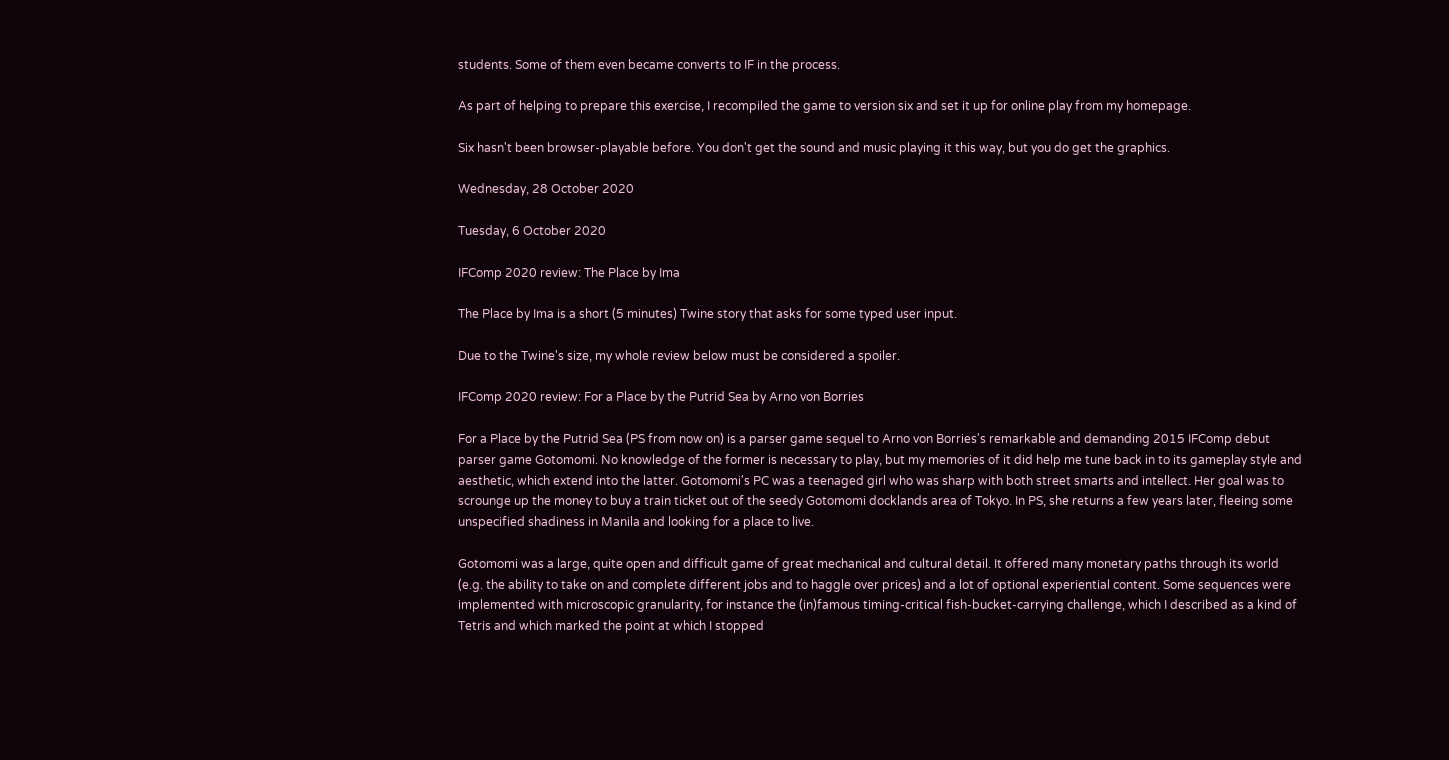students. Some of them even became converts to IF in the process.

As part of helping to prepare this exercise, I recompiled the game to version six and set it up for online play from my homepage.

Six hasn't been browser-playable before. You don't get the sound and music playing it this way, but you do get the graphics.

Wednesday, 28 October 2020

Tuesday, 6 October 2020

IFComp 2020 review: The Place by Ima

The Place by Ima is a short (5 minutes) Twine story that asks for some typed user input.

Due to the Twine's size, my whole review below must be considered a spoiler.

IFComp 2020 review: For a Place by the Putrid Sea by Arno von Borries

For a Place by the Putrid Sea (PS from now on) is a parser game sequel to Arno von Borries's remarkable and demanding 2015 IFComp debut parser game Gotomomi. No knowledge of the former is necessary to play, but my memories of it did help me tune back in to its gameplay style and aesthetic, which extend into the latter. Gotomomi's PC was a teenaged girl who was sharp with both street smarts and intellect. Her goal was to scrounge up the money to buy a train ticket out of the seedy Gotomomi docklands area of Tokyo. In PS, she returns a few years later, fleeing some unspecified shadiness in Manila and looking for a place to live.

Gotomomi was a large, quite open and difficult game of great mechanical and cultural detail. It offered many monetary paths through its world (e.g. the ability to take on and complete different jobs and to haggle over prices) and a lot of optional experiential content. Some sequences were implemented with microscopic granularity, for instance the (in)famous timing-critical fish-bucket-carrying challenge, which I described as a kind of Tetris and which marked the point at which I stopped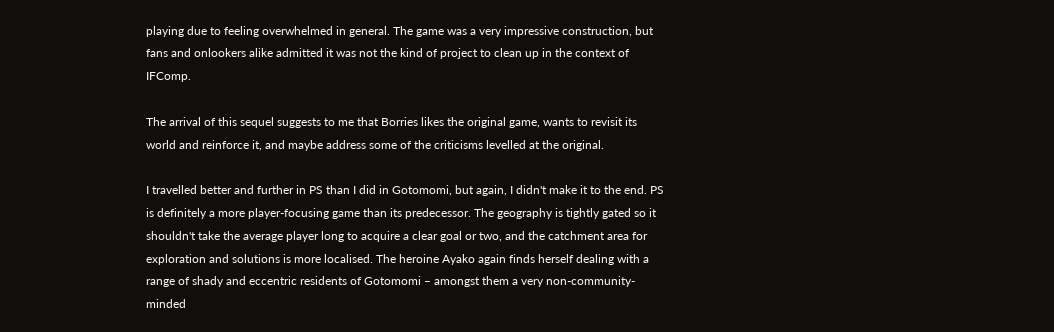playing due to feeling overwhelmed in general. The game was a very impressive construction, but fans and onlookers alike admitted it was not the kind of project to clean up in the context of IFComp.

The arrival of this sequel suggests to me that Borries likes the original game, wants to revisit its world and reinforce it, and maybe address some of the criticisms levelled at the original.

I travelled better and further in PS than I did in Gotomomi, but again, I didn't make it to the end. PS is definitely a more player-focusing game than its predecessor. The geography is tightly gated so it shouldn't take the average player long to acquire a clear goal or two, and the catchment area for exploration and solutions is more localised. The heroine Ayako again finds herself dealing with a range of shady and eccentric residents of Gotomomi – amongst them a very non-community-minded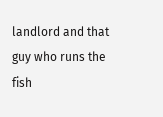landlord and that guy who runs the fish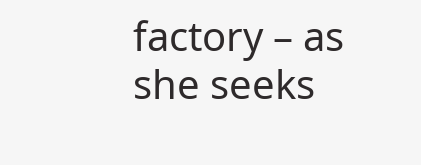factory – as she seeks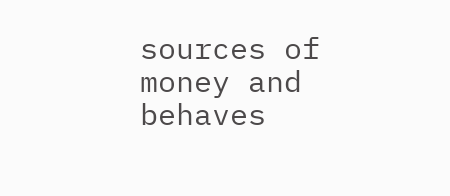sources of money and behaves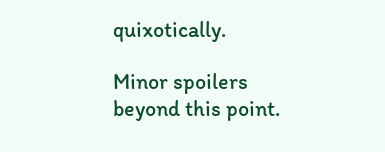quixotically.

Minor spoilers beyond this point.